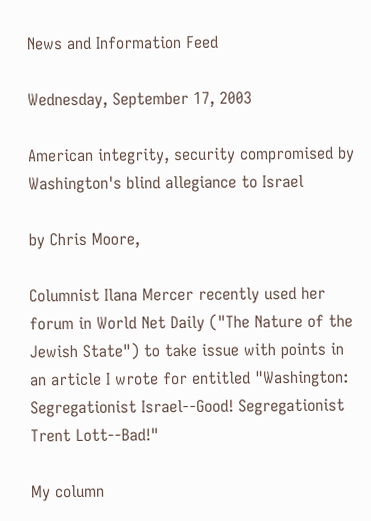News and Information Feed

Wednesday, September 17, 2003

American integrity, security compromised by Washington's blind allegiance to Israel

by Chris Moore,

Columnist Ilana Mercer recently used her forum in World Net Daily ("The Nature of the Jewish State") to take issue with points in an article I wrote for entitled "Washington: Segregationist Israel--Good! Segregationist Trent Lott--Bad!"

My column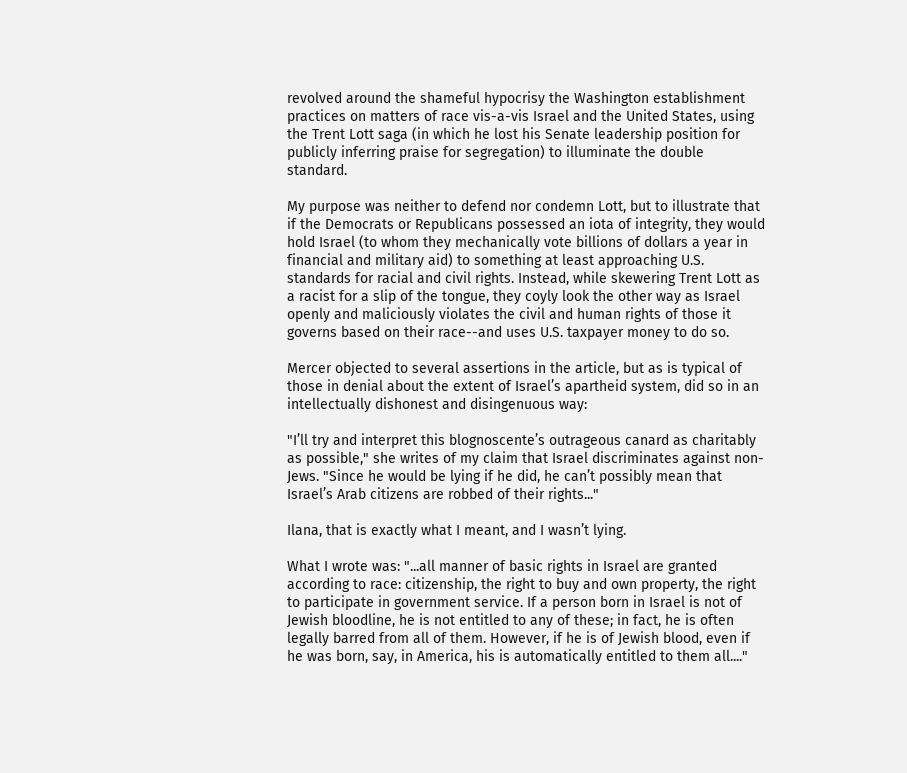revolved around the shameful hypocrisy the Washington establishment practices on matters of race vis-a-vis Israel and the United States, using the Trent Lott saga (in which he lost his Senate leadership position for publicly inferring praise for segregation) to illuminate the double standard.

My purpose was neither to defend nor condemn Lott, but to illustrate that if the Democrats or Republicans possessed an iota of integrity, they would hold Israel (to whom they mechanically vote billions of dollars a year in financial and military aid) to something at least approaching U.S. standards for racial and civil rights. Instead, while skewering Trent Lott as a racist for a slip of the tongue, they coyly look the other way as Israel openly and maliciously violates the civil and human rights of those it governs based on their race--and uses U.S. taxpayer money to do so.

Mercer objected to several assertions in the article, but as is typical of those in denial about the extent of Israel’s apartheid system, did so in an intellectually dishonest and disingenuous way:

"I’ll try and interpret this blognoscente’s outrageous canard as charitably as possible," she writes of my claim that Israel discriminates against non-Jews. "Since he would be lying if he did, he can’t possibly mean that Israel’s Arab citizens are robbed of their rights..."

Ilana, that is exactly what I meant, and I wasn’t lying.

What I wrote was: "...all manner of basic rights in Israel are granted according to race: citizenship, the right to buy and own property, the right to participate in government service. If a person born in Israel is not of Jewish bloodline, he is not entitled to any of these; in fact, he is often legally barred from all of them. However, if he is of Jewish blood, even if he was born, say, in America, his is automatically entitled to them all...."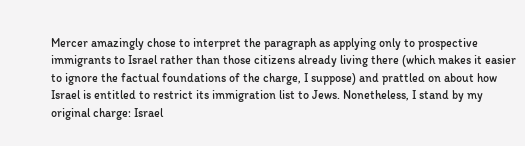Mercer amazingly chose to interpret the paragraph as applying only to prospective immigrants to Israel rather than those citizens already living there (which makes it easier to ignore the factual foundations of the charge, I suppose) and prattled on about how Israel is entitled to restrict its immigration list to Jews. Nonetheless, I stand by my original charge: Israel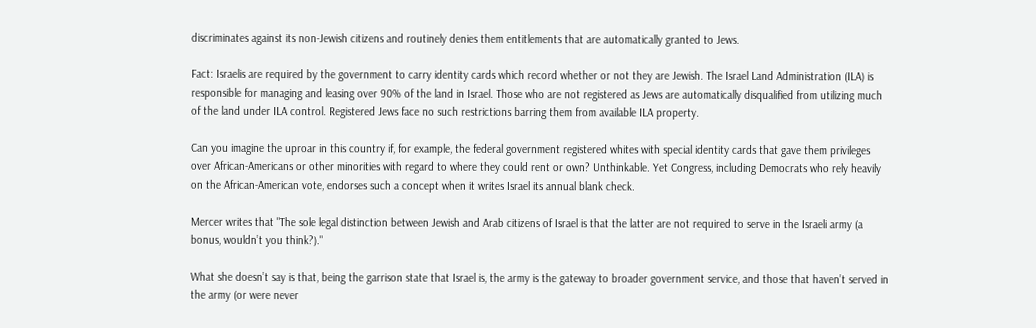discriminates against its non-Jewish citizens and routinely denies them entitlements that are automatically granted to Jews.

Fact: Israelis are required by the government to carry identity cards which record whether or not they are Jewish. The Israel Land Administration (ILA) is responsible for managing and leasing over 90% of the land in Israel. Those who are not registered as Jews are automatically disqualified from utilizing much of the land under ILA control. Registered Jews face no such restrictions barring them from available ILA property.

Can you imagine the uproar in this country if, for example, the federal government registered whites with special identity cards that gave them privileges over African-Americans or other minorities with regard to where they could rent or own? Unthinkable. Yet Congress, including Democrats who rely heavily on the African-American vote, endorses such a concept when it writes Israel its annual blank check.

Mercer writes that "The sole legal distinction between Jewish and Arab citizens of Israel is that the latter are not required to serve in the Israeli army (a bonus, wouldn’t you think?)."

What she doesn’t say is that, being the garrison state that Israel is, the army is the gateway to broader government service, and those that haven’t served in the army (or were never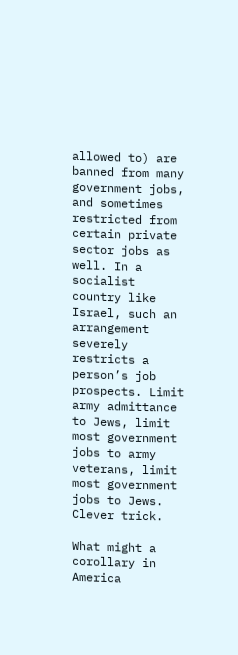allowed to) are banned from many government jobs, and sometimes restricted from certain private sector jobs as well. In a socialist country like Israel, such an arrangement severely restricts a person’s job prospects. Limit army admittance to Jews, limit most government jobs to army veterans, limit most government jobs to Jews. Clever trick.

What might a corollary in America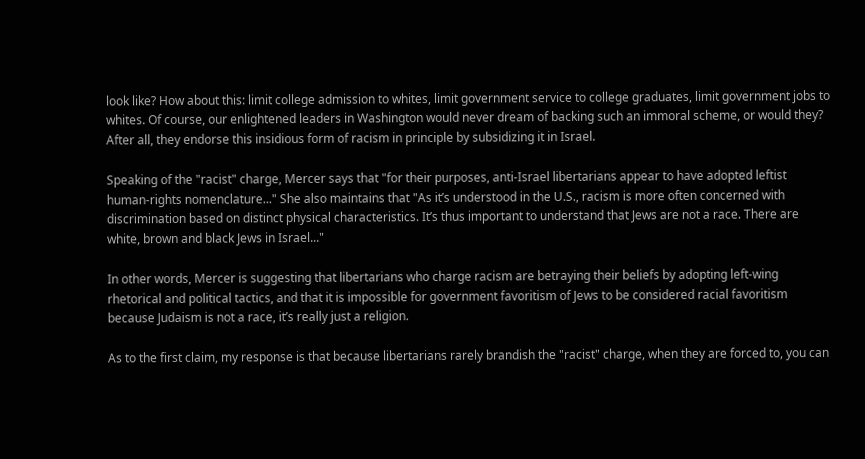look like? How about this: limit college admission to whites, limit government service to college graduates, limit government jobs to whites. Of course, our enlightened leaders in Washington would never dream of backing such an immoral scheme, or would they? After all, they endorse this insidious form of racism in principle by subsidizing it in Israel.

Speaking of the "racist" charge, Mercer says that "for their purposes, anti-Israel libertarians appear to have adopted leftist human-rights nomenclature..." She also maintains that "As it’s understood in the U.S., racism is more often concerned with discrimination based on distinct physical characteristics. It’s thus important to understand that Jews are not a race. There are white, brown and black Jews in Israel..."

In other words, Mercer is suggesting that libertarians who charge racism are betraying their beliefs by adopting left-wing rhetorical and political tactics, and that it is impossible for government favoritism of Jews to be considered racial favoritism because Judaism is not a race, it’s really just a religion.

As to the first claim, my response is that because libertarians rarely brandish the "racist" charge, when they are forced to, you can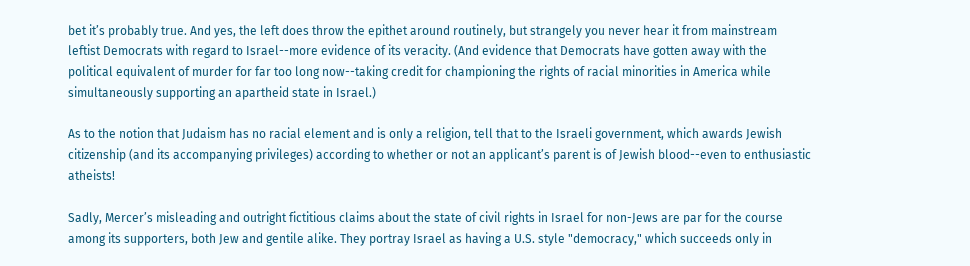bet it’s probably true. And yes, the left does throw the epithet around routinely, but strangely you never hear it from mainstream leftist Democrats with regard to Israel--more evidence of its veracity. (And evidence that Democrats have gotten away with the political equivalent of murder for far too long now--taking credit for championing the rights of racial minorities in America while simultaneously supporting an apartheid state in Israel.)

As to the notion that Judaism has no racial element and is only a religion, tell that to the Israeli government, which awards Jewish citizenship (and its accompanying privileges) according to whether or not an applicant’s parent is of Jewish blood--even to enthusiastic atheists!

Sadly, Mercer’s misleading and outright fictitious claims about the state of civil rights in Israel for non-Jews are par for the course among its supporters, both Jew and gentile alike. They portray Israel as having a U.S. style "democracy," which succeeds only in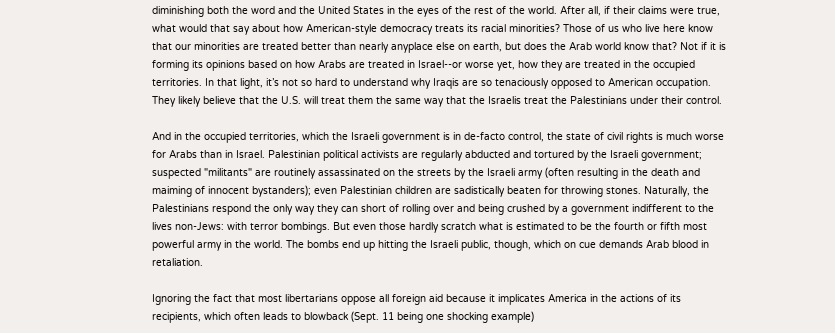diminishing both the word and the United States in the eyes of the rest of the world. After all, if their claims were true, what would that say about how American-style democracy treats its racial minorities? Those of us who live here know that our minorities are treated better than nearly anyplace else on earth, but does the Arab world know that? Not if it is forming its opinions based on how Arabs are treated in Israel--or worse yet, how they are treated in the occupied territories. In that light, it’s not so hard to understand why Iraqis are so tenaciously opposed to American occupation. They likely believe that the U.S. will treat them the same way that the Israelis treat the Palestinians under their control.

And in the occupied territories, which the Israeli government is in de-facto control, the state of civil rights is much worse for Arabs than in Israel. Palestinian political activists are regularly abducted and tortured by the Israeli government; suspected "militants" are routinely assassinated on the streets by the Israeli army (often resulting in the death and maiming of innocent bystanders); even Palestinian children are sadistically beaten for throwing stones. Naturally, the Palestinians respond the only way they can short of rolling over and being crushed by a government indifferent to the lives non-Jews: with terror bombings. But even those hardly scratch what is estimated to be the fourth or fifth most powerful army in the world. The bombs end up hitting the Israeli public, though, which on cue demands Arab blood in retaliation.

Ignoring the fact that most libertarians oppose all foreign aid because it implicates America in the actions of its recipients, which often leads to blowback (Sept. 11 being one shocking example)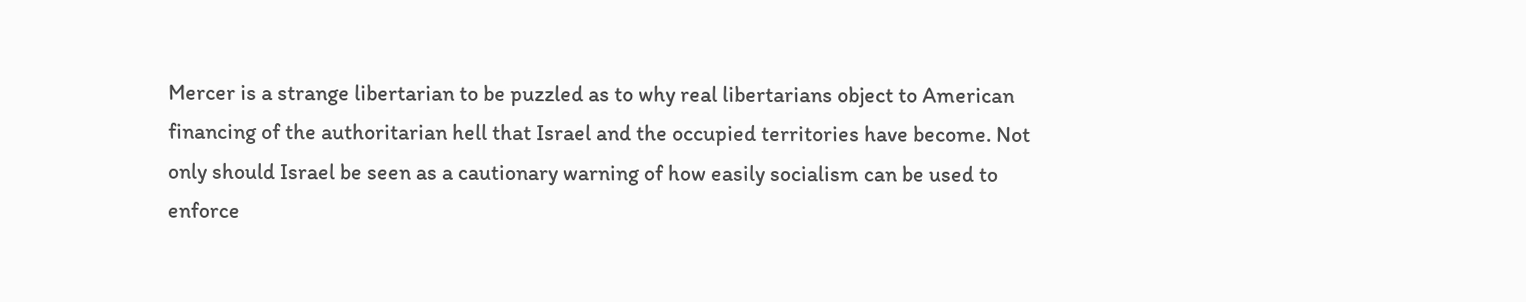Mercer is a strange libertarian to be puzzled as to why real libertarians object to American financing of the authoritarian hell that Israel and the occupied territories have become. Not only should Israel be seen as a cautionary warning of how easily socialism can be used to enforce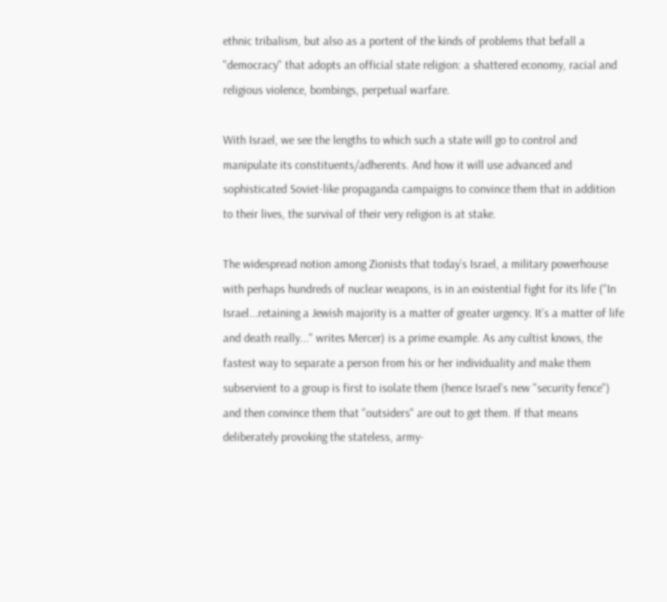ethnic tribalism, but also as a portent of the kinds of problems that befall a "democracy" that adopts an official state religion: a shattered economy, racial and religious violence, bombings, perpetual warfare.

With Israel, we see the lengths to which such a state will go to control and manipulate its constituents/adherents. And how it will use advanced and sophisticated Soviet-like propaganda campaigns to convince them that in addition to their lives, the survival of their very religion is at stake.

The widespread notion among Zionists that today’s Israel, a military powerhouse with perhaps hundreds of nuclear weapons, is in an existential fight for its life ("In Israel...retaining a Jewish majority is a matter of greater urgency. It’s a matter of life and death really..." writes Mercer) is a prime example. As any cultist knows, the fastest way to separate a person from his or her individuality and make them subservient to a group is first to isolate them (hence Israel’s new "security fence") and then convince them that "outsiders" are out to get them. If that means deliberately provoking the stateless, army-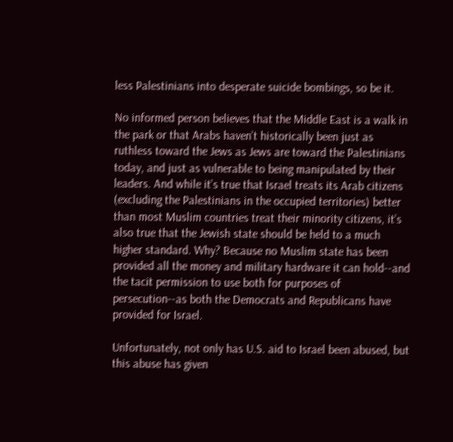less Palestinians into desperate suicide bombings, so be it.

No informed person believes that the Middle East is a walk in the park or that Arabs haven’t historically been just as ruthless toward the Jews as Jews are toward the Palestinians today, and just as vulnerable to being manipulated by their leaders. And while it’s true that Israel treats its Arab citizens (excluding the Palestinians in the occupied territories) better than most Muslim countries treat their minority citizens, it’s also true that the Jewish state should be held to a much higher standard. Why? Because no Muslim state has been provided all the money and military hardware it can hold--and the tacit permission to use both for purposes of persecution--as both the Democrats and Republicans have provided for Israel.

Unfortunately, not only has U.S. aid to Israel been abused, but this abuse has given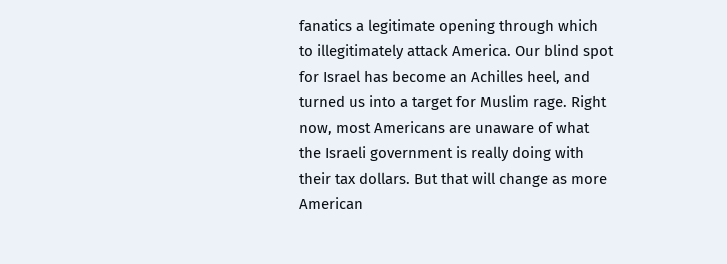fanatics a legitimate opening through which to illegitimately attack America. Our blind spot for Israel has become an Achilles heel, and turned us into a target for Muslim rage. Right now, most Americans are unaware of what the Israeli government is really doing with their tax dollars. But that will change as more American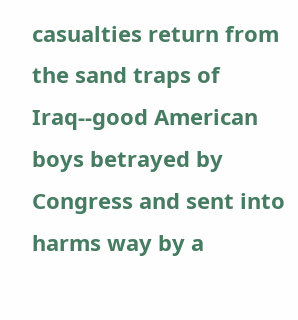casualties return from the sand traps of Iraq--good American boys betrayed by Congress and sent into harms way by a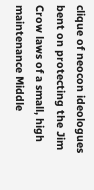clique of neocon ideologues bent on protecting the Jim Crow laws of a small, high maintenance Middle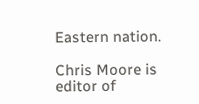Eastern nation.

Chris Moore is editor of